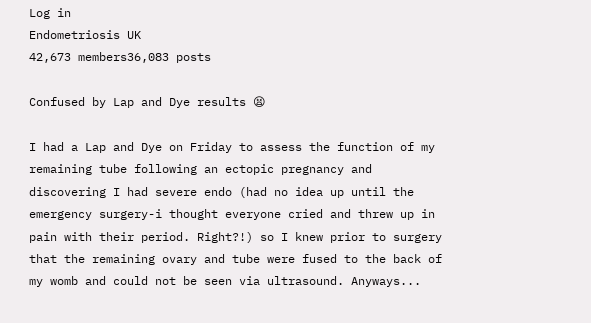Log in
Endometriosis UK
42,673 members36,083 posts

Confused by Lap and Dye results 😫

I had a Lap and Dye on Friday to assess the function of my remaining tube following an ectopic pregnancy and discovering I had severe endo (had no idea up until the emergency surgery-i thought everyone cried and threw up in pain with their period. Right?!) so I knew prior to surgery that the remaining ovary and tube were fused to the back of my womb and could not be seen via ultrasound. Anyways...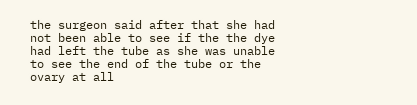the surgeon said after that she had not been able to see if the the dye had left the tube as she was unable to see the end of the tube or the ovary at all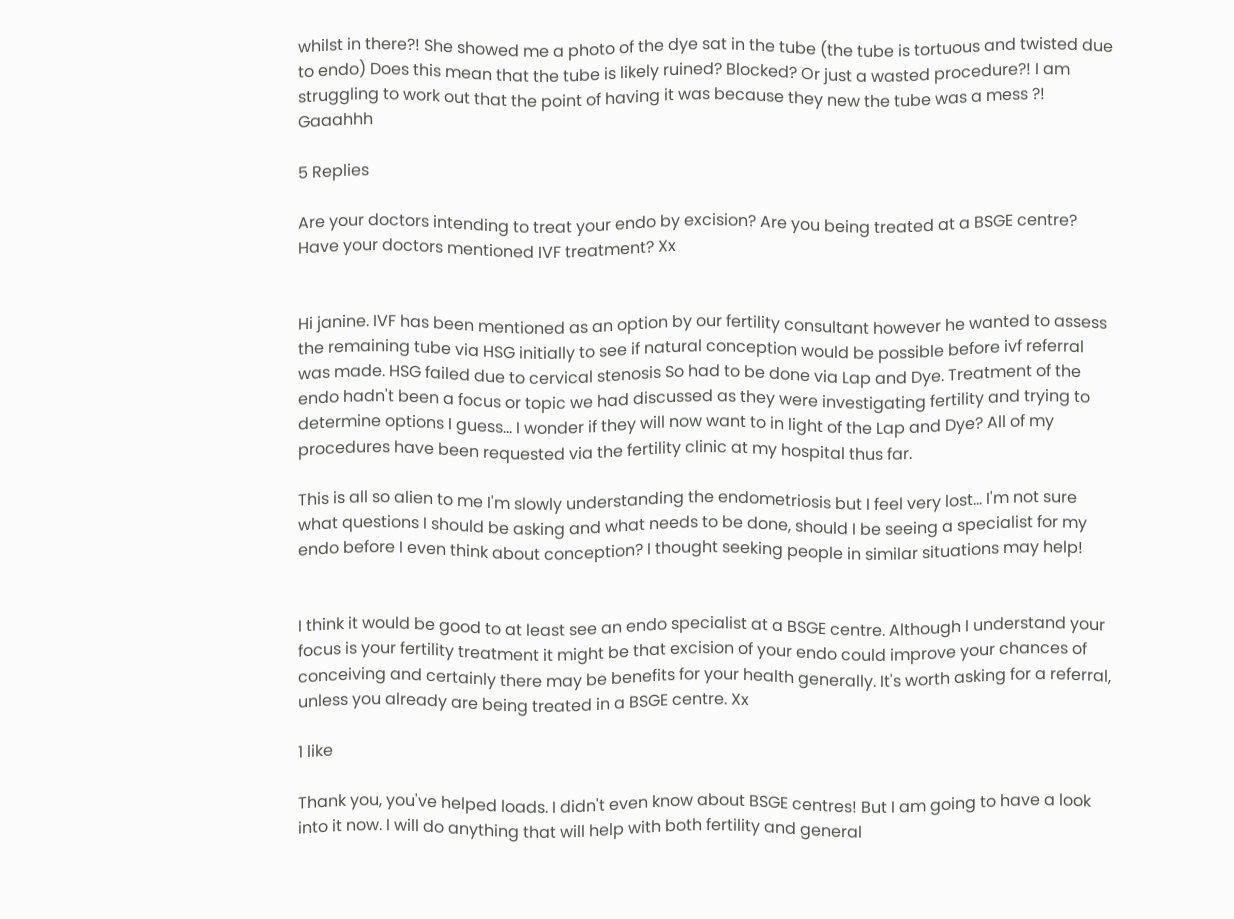whilst in there?! She showed me a photo of the dye sat in the tube (the tube is tortuous and twisted due to endo) Does this mean that the tube is likely ruined? Blocked? Or just a wasted procedure?! I am struggling to work out that the point of having it was because they new the tube was a mess ?! Gaaahhh

5 Replies

Are your doctors intending to treat your endo by excision? Are you being treated at a BSGE centre? Have your doctors mentioned IVF treatment? Xx


Hi janine. IVF has been mentioned as an option by our fertility consultant however he wanted to assess the remaining tube via HSG initially to see if natural conception would be possible before ivf referral was made. HSG failed due to cervical stenosis So had to be done via Lap and Dye. Treatment of the endo hadn't been a focus or topic we had discussed as they were investigating fertility and trying to determine options I guess... I wonder if they will now want to in light of the Lap and Dye? All of my procedures have been requested via the fertility clinic at my hospital thus far.

This is all so alien to me I'm slowly understanding the endometriosis but I feel very lost... I'm not sure what questions I should be asking and what needs to be done, should I be seeing a specialist for my endo before I even think about conception? I thought seeking people in similar situations may help!


I think it would be good to at least see an endo specialist at a BSGE centre. Although I understand your focus is your fertility treatment it might be that excision of your endo could improve your chances of conceiving and certainly there may be benefits for your health generally. It's worth asking for a referral, unless you already are being treated in a BSGE centre. Xx

1 like

Thank you, you've helped loads. I didn't even know about BSGE centres! But I am going to have a look into it now. I will do anything that will help with both fertility and general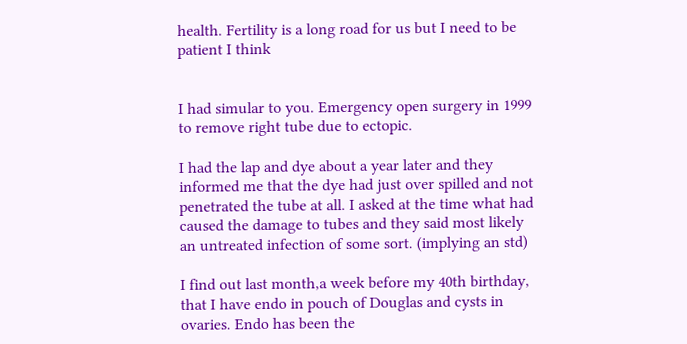health. Fertility is a long road for us but I need to be patient I think


I had simular to you. Emergency open surgery in 1999 to remove right tube due to ectopic.

I had the lap and dye about a year later and they informed me that the dye had just over spilled and not penetrated the tube at all. I asked at the time what had caused the damage to tubes and they said most likely an untreated infection of some sort. (implying an std)

I find out last month,a week before my 40th birthday, that I have endo in pouch of Douglas and cysts in ovaries. Endo has been the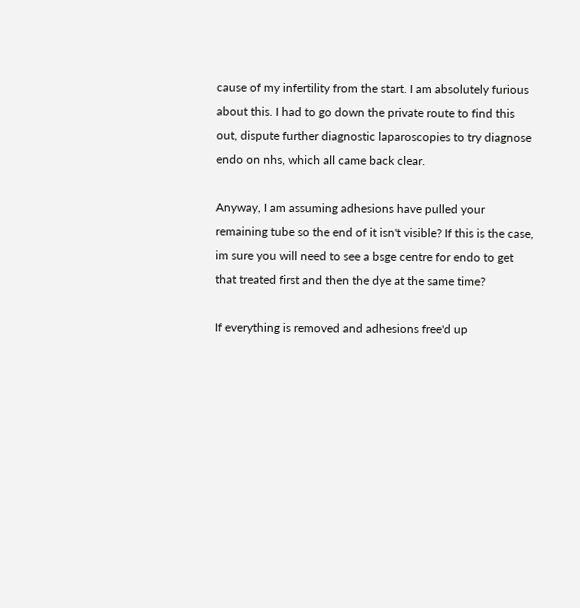cause of my infertility from the start. I am absolutely furious about this. I had to go down the private route to find this out, dispute further diagnostic laparoscopies to try diagnose endo on nhs, which all came back clear.

Anyway, I am assuming adhesions have pulled your remaining tube so the end of it isn't visible? If this is the case, im sure you will need to see a bsge centre for endo to get that treated first and then the dye at the same time?

If everything is removed and adhesions free'd up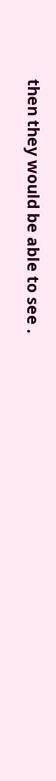then they would be able to see .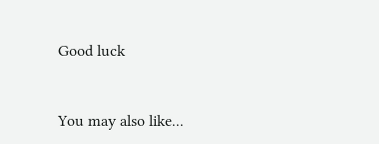Good luck



You may also like...